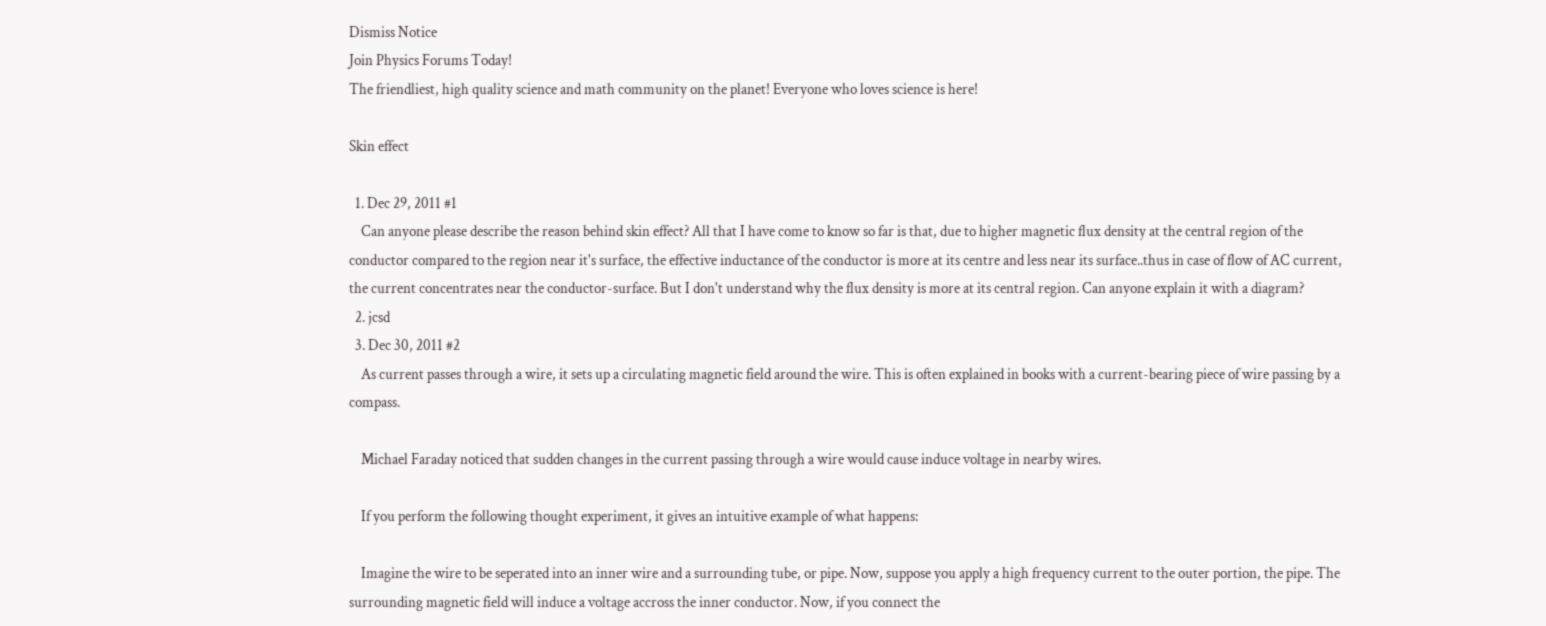Dismiss Notice
Join Physics Forums Today!
The friendliest, high quality science and math community on the planet! Everyone who loves science is here!

Skin effect

  1. Dec 29, 2011 #1
    Can anyone please describe the reason behind skin effect? All that I have come to know so far is that, due to higher magnetic flux density at the central region of the conductor compared to the region near it's surface, the effective inductance of the conductor is more at its centre and less near its surface..thus in case of flow of AC current, the current concentrates near the conductor-surface. But I don't understand why the flux density is more at its central region. Can anyone explain it with a diagram?
  2. jcsd
  3. Dec 30, 2011 #2
    As current passes through a wire, it sets up a circulating magnetic field around the wire. This is often explained in books with a current-bearing piece of wire passing by a compass.

    Michael Faraday noticed that sudden changes in the current passing through a wire would cause induce voltage in nearby wires.

    If you perform the following thought experiment, it gives an intuitive example of what happens:

    Imagine the wire to be seperated into an inner wire and a surrounding tube, or pipe. Now, suppose you apply a high frequency current to the outer portion, the pipe. The surrounding magnetic field will induce a voltage accross the inner conductor. Now, if you connect the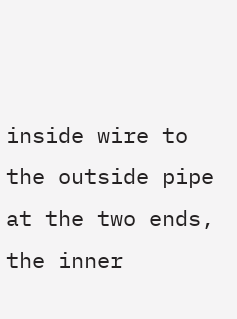inside wire to the outside pipe at the two ends, the inner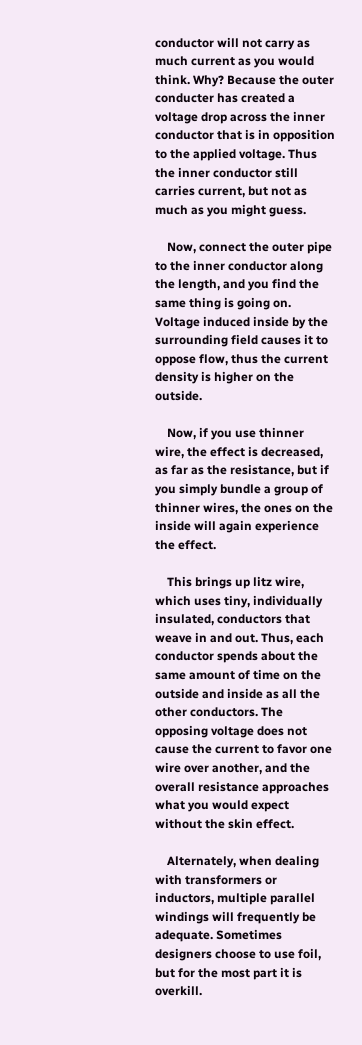conductor will not carry as much current as you would think. Why? Because the outer conducter has created a voltage drop across the inner conductor that is in opposition to the applied voltage. Thus the inner conductor still carries current, but not as much as you might guess.

    Now, connect the outer pipe to the inner conductor along the length, and you find the same thing is going on. Voltage induced inside by the surrounding field causes it to oppose flow, thus the current density is higher on the outside.

    Now, if you use thinner wire, the effect is decreased, as far as the resistance, but if you simply bundle a group of thinner wires, the ones on the inside will again experience the effect.

    This brings up litz wire, which uses tiny, individually insulated, conductors that weave in and out. Thus, each conductor spends about the same amount of time on the outside and inside as all the other conductors. The opposing voltage does not cause the current to favor one wire over another, and the overall resistance approaches what you would expect without the skin effect.

    Alternately, when dealing with transformers or inductors, multiple parallel windings will frequently be adequate. Sometimes designers choose to use foil, but for the most part it is overkill.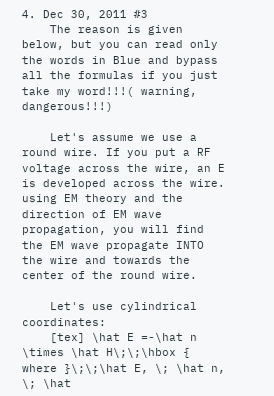4. Dec 30, 2011 #3
    The reason is given below, but you can read only the words in Blue and bypass all the formulas if you just take my word!!!( warning, dangerous!!!)

    Let's assume we use a round wire. If you put a RF voltage across the wire, an E is developed across the wire. using EM theory and the direction of EM wave propagation, you will find the EM wave propagate INTO the wire and towards the center of the round wire.

    Let's use cylindrical coordinates:
    [tex] \hat E =-\hat n \times \hat H\;\;\hbox { where }\;\;\hat E, \; \hat n, \; \hat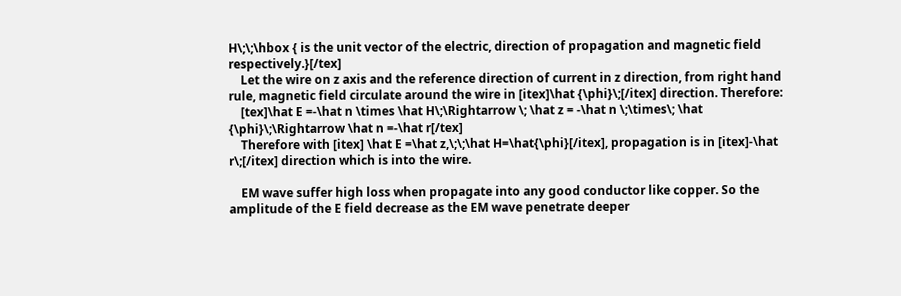H\;\;\hbox { is the unit vector of the electric, direction of propagation and magnetic field respectively.}[/tex]
    Let the wire on z axis and the reference direction of current in z direction, from right hand rule, magnetic field circulate around the wire in [itex]\hat {\phi}\;[/itex] direction. Therefore:
    [tex]\hat E =-\hat n \times \hat H\;\Rightarrow \; \hat z = -\hat n \;\times\; \hat {\phi}\;\Rightarrow \hat n =-\hat r[/tex]
    Therefore with [itex] \hat E =\hat z,\;\;\hat H=\hat{\phi}[/itex], propagation is in [itex]-\hat r\;[/itex] direction which is into the wire.

    EM wave suffer high loss when propagate into any good conductor like copper. So the amplitude of the E field decrease as the EM wave penetrate deeper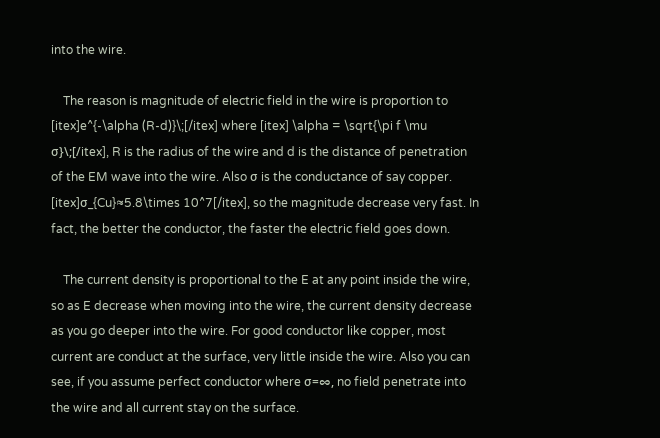into the wire.

    The reason is magnitude of electric field in the wire is proportion to [itex]e^{-\alpha (R-d)}\;[/itex] where [itex] \alpha = \sqrt{\pi f \mu σ}\;[/itex], R is the radius of the wire and d is the distance of penetration of the EM wave into the wire. Also σ is the conductance of say copper. [itex]σ_{Cu}≈5.8\times 10^7[/itex], so the magnitude decrease very fast. In fact, the better the conductor, the faster the electric field goes down.

    The current density is proportional to the E at any point inside the wire, so as E decrease when moving into the wire, the current density decrease as you go deeper into the wire. For good conductor like copper, most current are conduct at the surface, very little inside the wire. Also you can see, if you assume perfect conductor where σ=∞, no field penetrate into the wire and all current stay on the surface.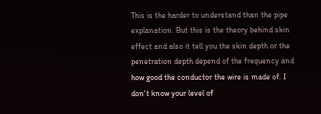This is the harder to understand than the pipe explanation. But this is the theory behind skin effect and also it tell you the skin depth or the penetration depth depend of the frequency and how good the conductor the wire is made of. I don't know your level of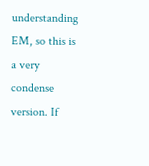understanding EM, so this is a very condense version. If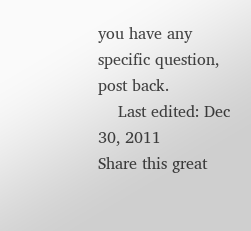you have any specific question, post back.
    Last edited: Dec 30, 2011
Share this great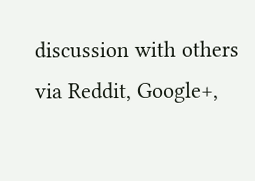discussion with others via Reddit, Google+,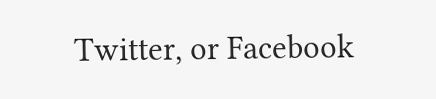Twitter, or Facebook